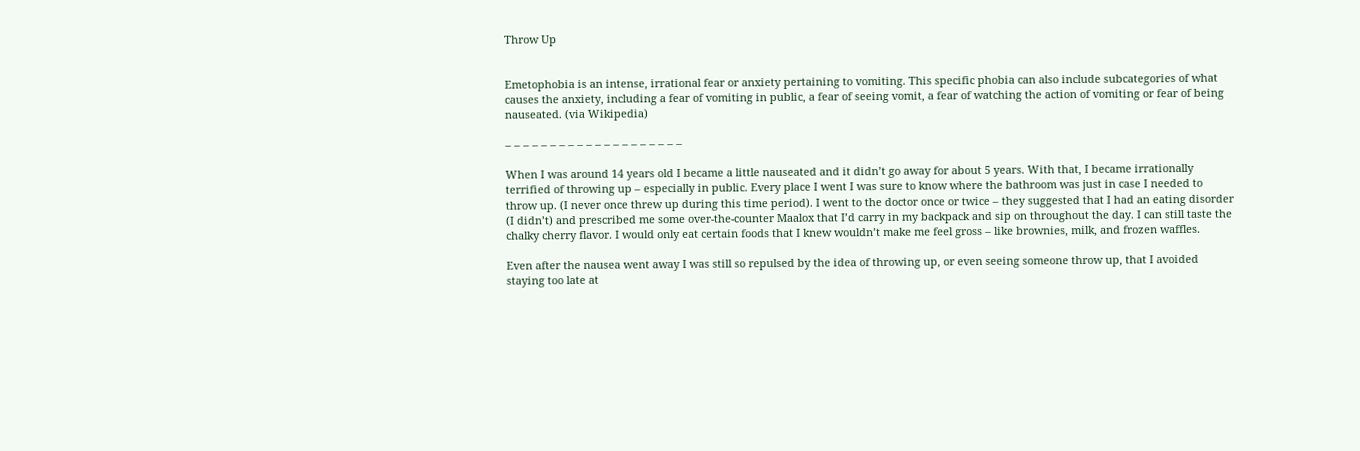Throw Up


Emetophobia is an intense, irrational fear or anxiety pertaining to vomiting. This specific phobia can also include subcategories of what causes the anxiety, including a fear of vomiting in public, a fear of seeing vomit, a fear of watching the action of vomiting or fear of being nauseated. (via Wikipedia)

– – – – – – – – – – – – – – – – – – – –

When I was around 14 years old I became a little nauseated and it didn’t go away for about 5 years. With that, I became irrationally terrified of throwing up – especially in public. Every place I went I was sure to know where the bathroom was just in case I needed to throw up. (I never once threw up during this time period). I went to the doctor once or twice – they suggested that I had an eating disorder (I didn’t) and prescribed me some over-the-counter Maalox that I’d carry in my backpack and sip on throughout the day. I can still taste the chalky cherry flavor. I would only eat certain foods that I knew wouldn’t make me feel gross – like brownies, milk, and frozen waffles.

Even after the nausea went away I was still so repulsed by the idea of throwing up, or even seeing someone throw up, that I avoided staying too late at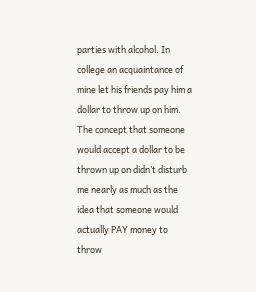parties with alcohol. In college an acquaintance of mine let his friends pay him a dollar to throw up on him. The concept that someone would accept a dollar to be thrown up on didn’t disturb me nearly as much as the idea that someone would actually PAY money to throw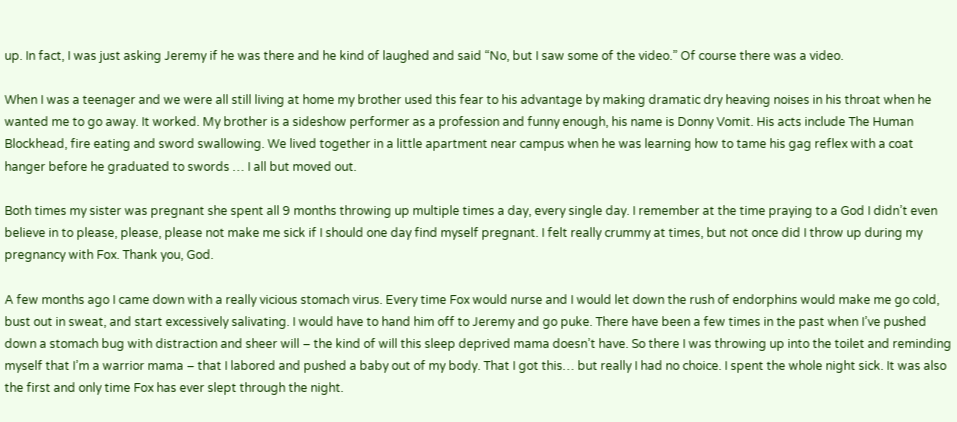up. In fact, I was just asking Jeremy if he was there and he kind of laughed and said “No, but I saw some of the video.” Of course there was a video.

When I was a teenager and we were all still living at home my brother used this fear to his advantage by making dramatic dry heaving noises in his throat when he wanted me to go away. It worked. My brother is a sideshow performer as a profession and funny enough, his name is Donny Vomit. His acts include The Human Blockhead, fire eating and sword swallowing. We lived together in a little apartment near campus when he was learning how to tame his gag reflex with a coat hanger before he graduated to swords … I all but moved out.

Both times my sister was pregnant she spent all 9 months throwing up multiple times a day, every single day. I remember at the time praying to a God I didn’t even believe in to please, please, please not make me sick if I should one day find myself pregnant. I felt really crummy at times, but not once did I throw up during my pregnancy with Fox. Thank you, God.

A few months ago I came down with a really vicious stomach virus. Every time Fox would nurse and I would let down the rush of endorphins would make me go cold, bust out in sweat, and start excessively salivating. I would have to hand him off to Jeremy and go puke. There have been a few times in the past when I’ve pushed down a stomach bug with distraction and sheer will – the kind of will this sleep deprived mama doesn’t have. So there I was throwing up into the toilet and reminding myself that I’m a warrior mama – that I labored and pushed a baby out of my body. That I got this… but really I had no choice. I spent the whole night sick. It was also the first and only time Fox has ever slept through the night.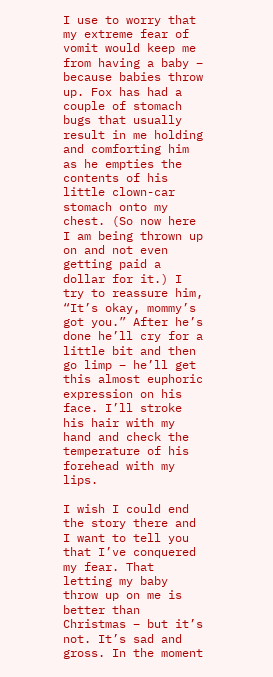I use to worry that my extreme fear of vomit would keep me from having a baby – because babies throw up. Fox has had a couple of stomach bugs that usually result in me holding and comforting him as he empties the contents of his little clown-car stomach onto my chest. (So now here I am being thrown up on and not even getting paid a dollar for it.) I try to reassure him, “It’s okay, mommy’s got you.” After he’s done he’ll cry for a little bit and then go limp – he’ll get this almost euphoric expression on his face. I’ll stroke his hair with my hand and check the temperature of his forehead with my lips.

I wish I could end the story there and I want to tell you that I’ve conquered my fear. That letting my baby throw up on me is better than Christmas – but it’s not. It’s sad and gross. In the moment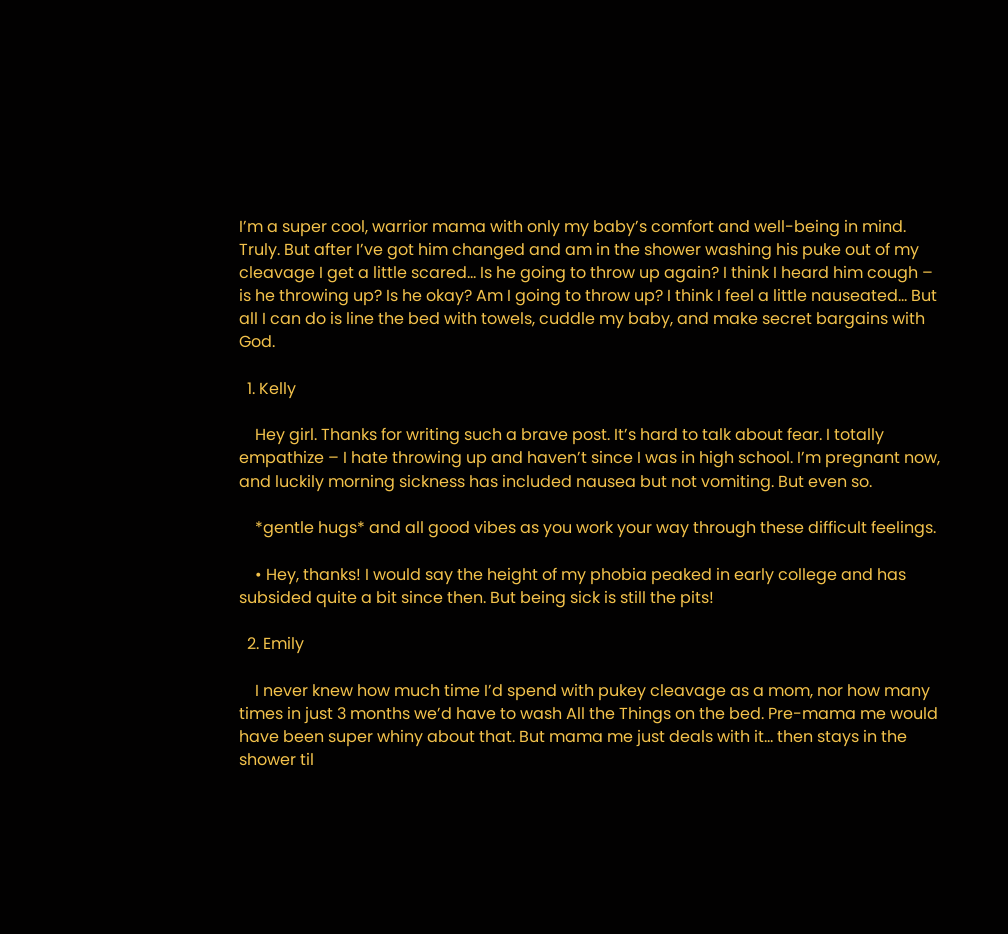I’m a super cool, warrior mama with only my baby’s comfort and well-being in mind. Truly. But after I’ve got him changed and am in the shower washing his puke out of my cleavage I get a little scared… Is he going to throw up again? I think I heard him cough – is he throwing up? Is he okay? Am I going to throw up? I think I feel a little nauseated… But all I can do is line the bed with towels, cuddle my baby, and make secret bargains with God.

  1. Kelly

    Hey girl. Thanks for writing such a brave post. It’s hard to talk about fear. I totally empathize – I hate throwing up and haven’t since I was in high school. I’m pregnant now, and luckily morning sickness has included nausea but not vomiting. But even so.

    *gentle hugs* and all good vibes as you work your way through these difficult feelings.

    • Hey, thanks! I would say the height of my phobia peaked in early college and has subsided quite a bit since then. But being sick is still the pits!

  2. Emily

    I never knew how much time I’d spend with pukey cleavage as a mom, nor how many times in just 3 months we’d have to wash All the Things on the bed. Pre-mama me would have been super whiny about that. But mama me just deals with it… then stays in the shower til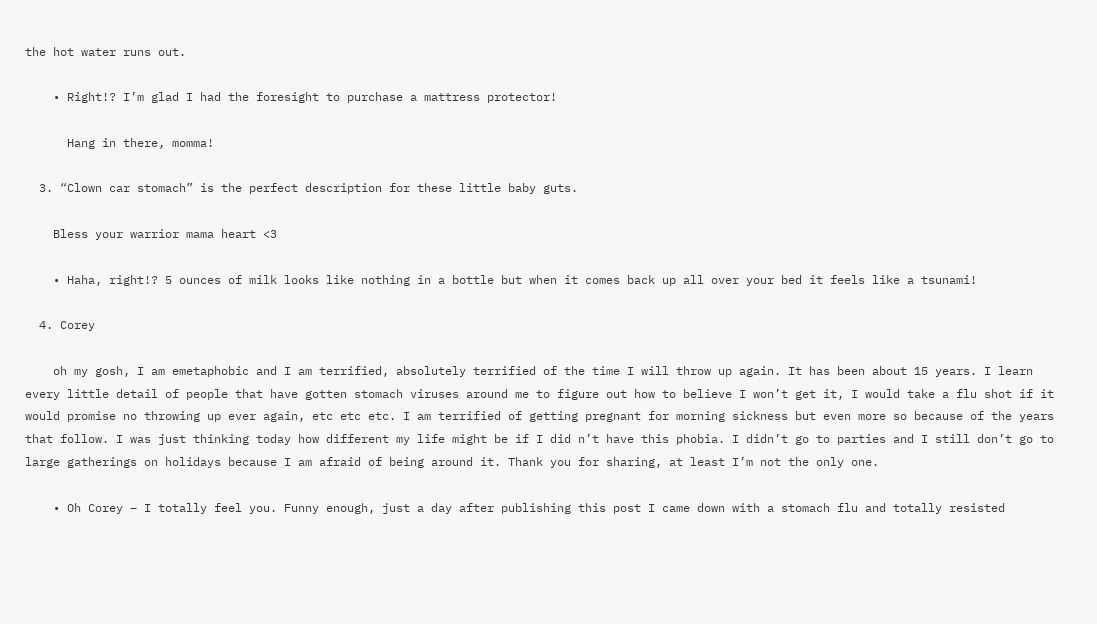the hot water runs out.

    • Right!? I’m glad I had the foresight to purchase a mattress protector!

      Hang in there, momma!

  3. “Clown car stomach” is the perfect description for these little baby guts.

    Bless your warrior mama heart <3

    • Haha, right!? 5 ounces of milk looks like nothing in a bottle but when it comes back up all over your bed it feels like a tsunami!

  4. Corey

    oh my gosh, I am emetaphobic and I am terrified, absolutely terrified of the time I will throw up again. It has been about 15 years. I learn every little detail of people that have gotten stomach viruses around me to figure out how to believe I won’t get it, I would take a flu shot if it would promise no throwing up ever again, etc etc etc. I am terrified of getting pregnant for morning sickness but even more so because of the years that follow. I was just thinking today how different my life might be if I did n’t have this phobia. I didn’t go to parties and I still don’t go to large gatherings on holidays because I am afraid of being around it. Thank you for sharing, at least I’m not the only one.

    • Oh Corey – I totally feel you. Funny enough, just a day after publishing this post I came down with a stomach flu and totally resisted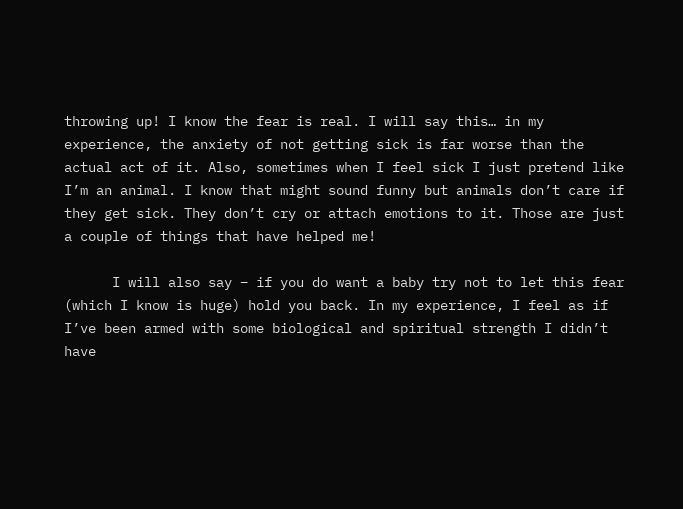throwing up! I know the fear is real. I will say this… in my experience, the anxiety of not getting sick is far worse than the actual act of it. Also, sometimes when I feel sick I just pretend like I’m an animal. I know that might sound funny but animals don’t care if they get sick. They don’t cry or attach emotions to it. Those are just a couple of things that have helped me!

      I will also say – if you do want a baby try not to let this fear (which I know is huge) hold you back. In my experience, I feel as if I’ve been armed with some biological and spiritual strength I didn’t have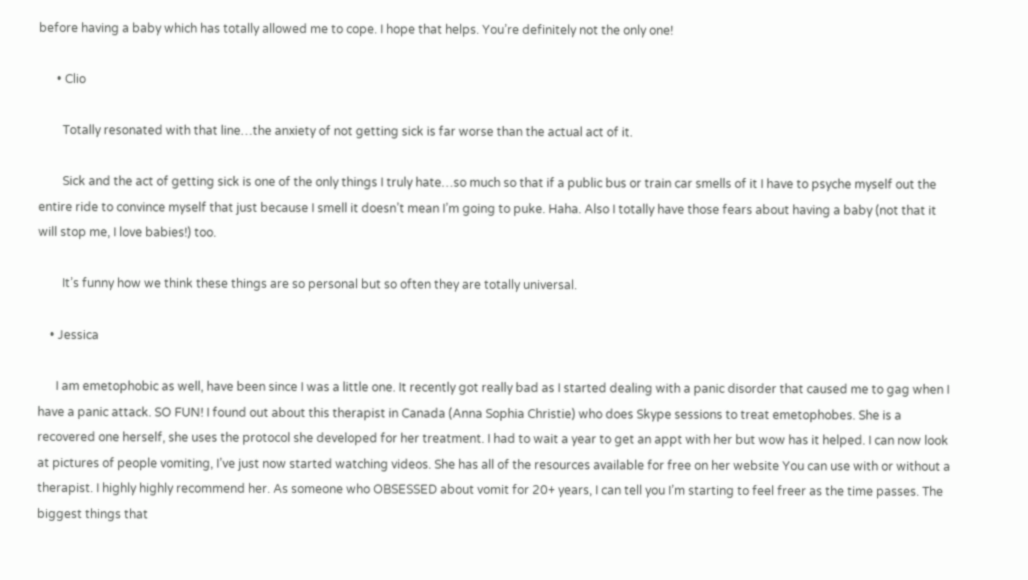before having a baby which has totally allowed me to cope. I hope that helps. You’re definitely not the only one!

      • Clio

        Totally resonated with that line…the anxiety of not getting sick is far worse than the actual act of it.

        Sick and the act of getting sick is one of the only things I truly hate…so much so that if a public bus or train car smells of it I have to psyche myself out the entire ride to convince myself that just because I smell it doesn’t mean I’m going to puke. Haha. Also I totally have those fears about having a baby (not that it will stop me, I love babies!) too.

        It’s funny how we think these things are so personal but so often they are totally universal.

    • Jessica

      I am emetophobic as well, have been since I was a little one. It recently got really bad as I started dealing with a panic disorder that caused me to gag when I have a panic attack. SO FUN! I found out about this therapist in Canada (Anna Sophia Christie) who does Skype sessions to treat emetophobes. She is a recovered one herself, she uses the protocol she developed for her treatment. I had to wait a year to get an appt with her but wow has it helped. I can now look at pictures of people vomiting, I’ve just now started watching videos. She has all of the resources available for free on her website You can use with or without a therapist. I highly highly recommend her. As someone who OBSESSED about vomit for 20+ years, I can tell you I’m starting to feel freer as the time passes. The biggest things that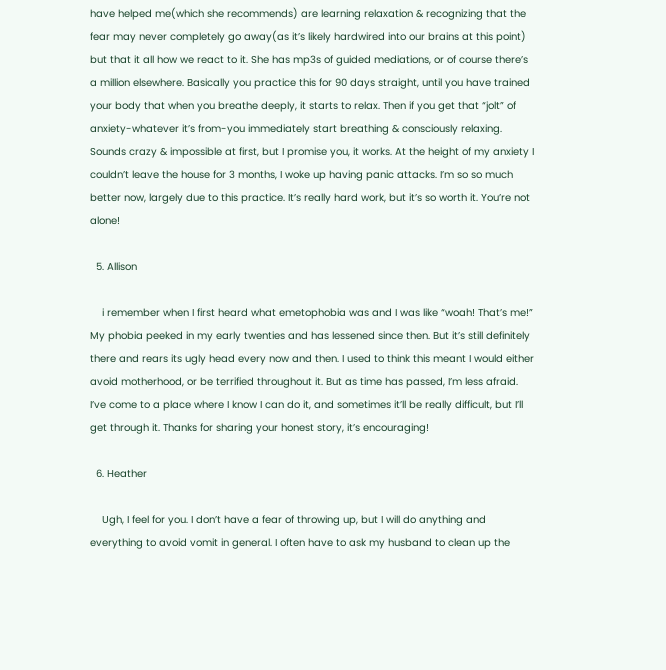have helped me(which she recommends) are learning relaxation & recognizing that the fear may never completely go away(as it’s likely hardwired into our brains at this point) but that it all how we react to it. She has mp3s of guided mediations, or of course there’s a million elsewhere. Basically you practice this for 90 days straight, until you have trained your body that when you breathe deeply, it starts to relax. Then if you get that “jolt” of anxiety-whatever it’s from-you immediately start breathing & consciously relaxing. Sounds crazy & impossible at first, but I promise you, it works. At the height of my anxiety I couldn’t leave the house for 3 months, I woke up having panic attacks. I’m so so much better now, largely due to this practice. It’s really hard work, but it’s so worth it. You’re not alone!

  5. Allison

    i remember when I first heard what emetophobia was and I was like “woah! That’s me!” My phobia peeked in my early twenties and has lessened since then. But it’s still definitely there and rears its ugly head every now and then. I used to think this meant I would either avoid motherhood, or be terrified throughout it. But as time has passed, I’m less afraid. I’ve come to a place where I know I can do it, and sometimes it’ll be really difficult, but I’ll get through it. Thanks for sharing your honest story, it’s encouraging!

  6. Heather

    Ugh, I feel for you. I don’t have a fear of throwing up, but I will do anything and everything to avoid vomit in general. I often have to ask my husband to clean up the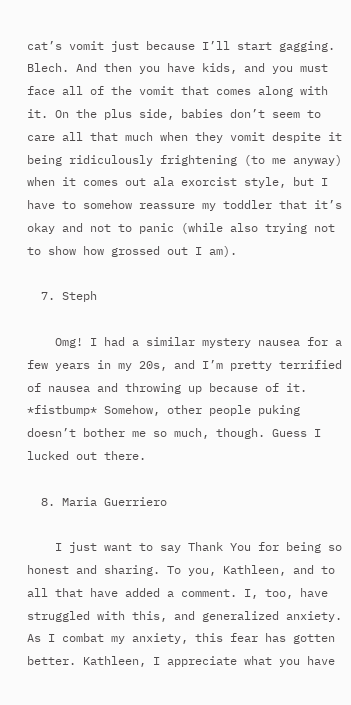cat’s vomit just because I’ll start gagging. Blech. And then you have kids, and you must face all of the vomit that comes along with it. On the plus side, babies don’t seem to care all that much when they vomit despite it being ridiculously frightening (to me anyway) when it comes out ala exorcist style, but I have to somehow reassure my toddler that it’s okay and not to panic (while also trying not to show how grossed out I am).

  7. Steph

    Omg! I had a similar mystery nausea for a few years in my 20s, and I’m pretty terrified of nausea and throwing up because of it. *fistbump* Somehow, other people puking doesn’t bother me so much, though. Guess I lucked out there.

  8. Maria Guerriero

    I just want to say Thank You for being so honest and sharing. To you, Kathleen, and to all that have added a comment. I, too, have struggled with this, and generalized anxiety. As I combat my anxiety, this fear has gotten better. Kathleen, I appreciate what you have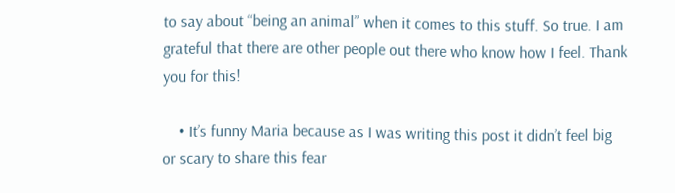to say about “being an animal” when it comes to this stuff. So true. I am grateful that there are other people out there who know how I feel. Thank you for this!

    • It’s funny Maria because as I was writing this post it didn’t feel big or scary to share this fear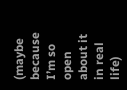(maybe because I’m so open about it in real life)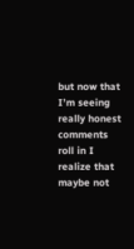but now that I’m seeing really honest comments roll in I realize that maybe not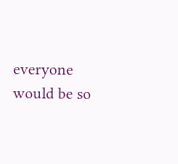everyone would be so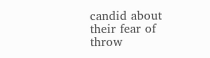candid about their fear of throw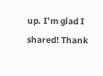up. I’m glad I shared! Thank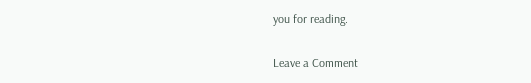you for reading.

Leave a Comment